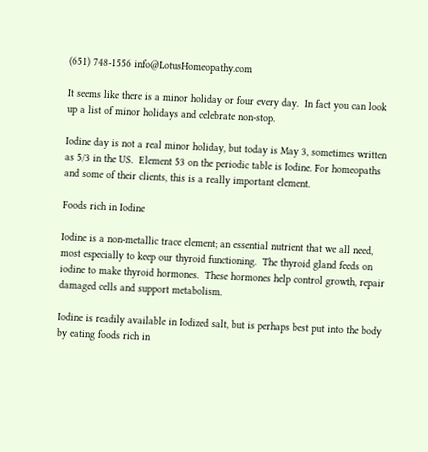(651) 748-1556 info@LotusHomeopathy.com

It seems like there is a minor holiday or four every day.  In fact you can look up a list of minor holidays and celebrate non-stop.

Iodine day is not a real minor holiday, but today is May 3, sometimes written as 5/3 in the US.  Element 53 on the periodic table is Iodine. For homeopaths and some of their clients, this is a really important element.

Foods rich in Iodine

Iodine is a non-metallic trace element; an essential nutrient that we all need, most especially to keep our thyroid functioning.  The thyroid gland feeds on iodine to make thyroid hormones.  These hormones help control growth, repair damaged cells and support metabolism.

Iodine is readily available in Iodized salt, but is perhaps best put into the body by eating foods rich in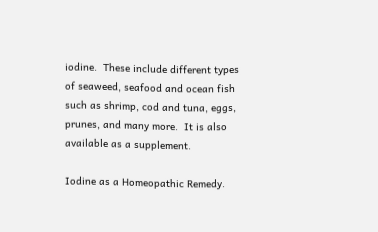iodine.  These include different types of seaweed, seafood and ocean fish such as shrimp, cod and tuna, eggs, prunes, and many more.  It is also available as a supplement.

Iodine as a Homeopathic Remedy.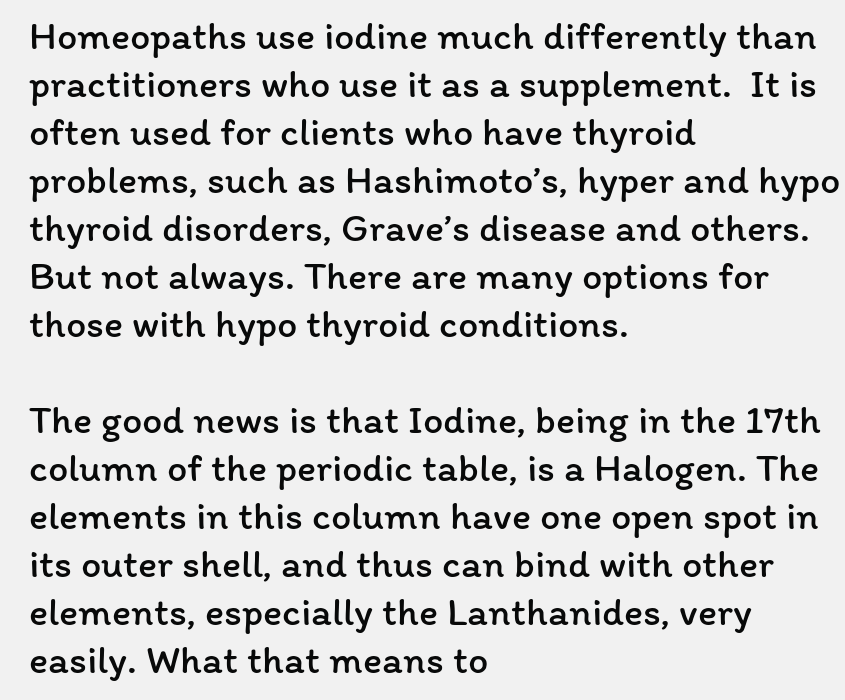Homeopaths use iodine much differently than practitioners who use it as a supplement.  It is often used for clients who have thyroid problems, such as Hashimoto’s, hyper and hypo thyroid disorders, Grave’s disease and others.  But not always. There are many options for those with hypo thyroid conditions.

The good news is that Iodine, being in the 17th column of the periodic table, is a Halogen. The elements in this column have one open spot in its outer shell, and thus can bind with other elements, especially the Lanthanides, very easily. What that means to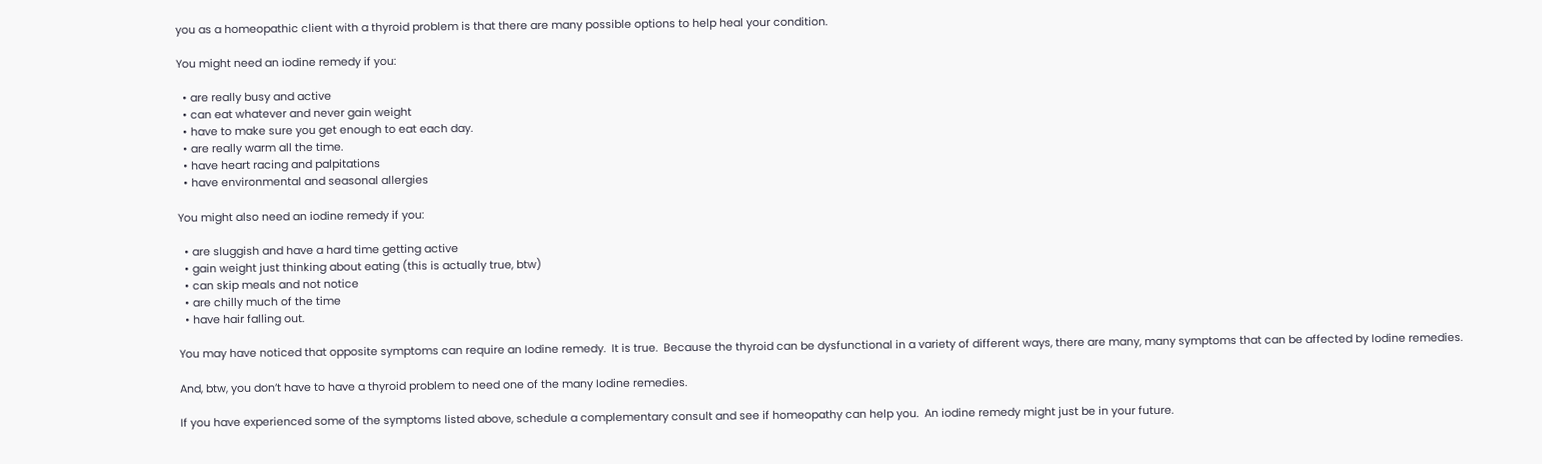you as a homeopathic client with a thyroid problem is that there are many possible options to help heal your condition.

You might need an iodine remedy if you:

  • are really busy and active
  • can eat whatever and never gain weight
  • have to make sure you get enough to eat each day.
  • are really warm all the time.
  • have heart racing and palpitations
  • have environmental and seasonal allergies

You might also need an iodine remedy if you:

  • are sluggish and have a hard time getting active
  • gain weight just thinking about eating (this is actually true, btw)
  • can skip meals and not notice
  • are chilly much of the time
  • have hair falling out.

You may have noticed that opposite symptoms can require an Iodine remedy.  It is true.  Because the thyroid can be dysfunctional in a variety of different ways, there are many, many symptoms that can be affected by Iodine remedies.

And, btw, you don’t have to have a thyroid problem to need one of the many Iodine remedies.

If you have experienced some of the symptoms listed above, schedule a complementary consult and see if homeopathy can help you.  An iodine remedy might just be in your future.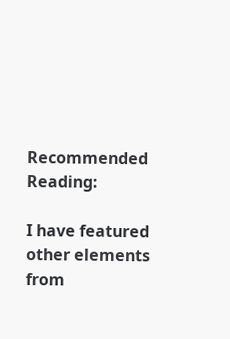Recommended Reading:

I have featured other elements from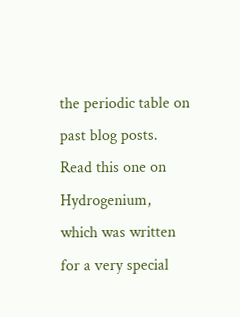the periodic table on past blog posts.  Read this one on Hydrogenium, which was written for a very special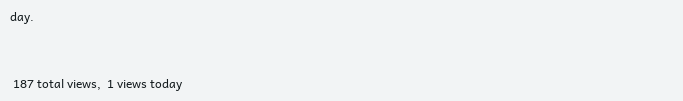day.


 187 total views,  1 views today